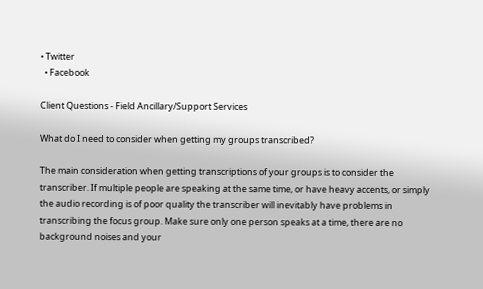• Twitter
  • Facebook

Client Questions - Field Ancillary/Support Services

What do I need to consider when getting my groups transcribed?

The main consideration when getting transcriptions of your groups is to consider the transcriber. If multiple people are speaking at the same time, or have heavy accents, or simply the audio recording is of poor quality the transcriber will inevitably have problems in transcribing the focus group. Make sure only one person speaks at a time, there are no background noises and your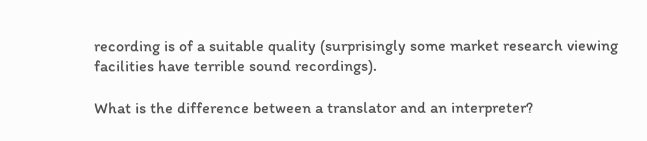recording is of a suitable quality (surprisingly some market research viewing facilities have terrible sound recordings).

What is the difference between a translator and an interpreter?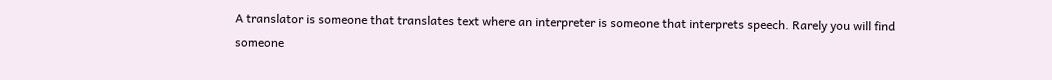A translator is someone that translates text where an interpreter is someone that interprets speech. Rarely you will find someone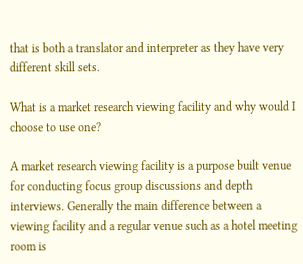that is both a translator and interpreter as they have very different skill sets.

What is a market research viewing facility and why would I choose to use one?

A market research viewing facility is a purpose built venue for conducting focus group discussions and depth interviews. Generally the main difference between a viewing facility and a regular venue such as a hotel meeting room is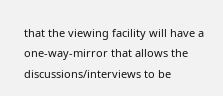that the viewing facility will have a one-way-mirror that allows the discussions/interviews to be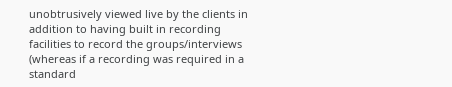unobtrusively viewed live by the clients in addition to having built in recording facilities to record the groups/interviews (whereas if a recording was required in a standard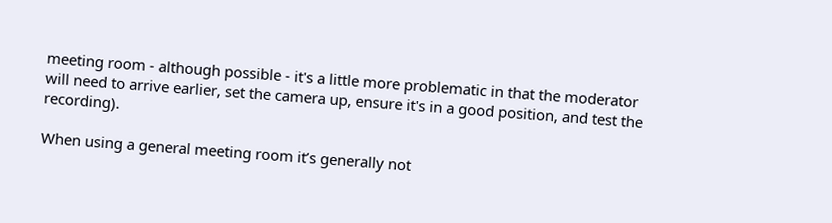meeting room - although possible - it's a little more problematic in that the moderator will need to arrive earlier, set the camera up, ensure it's in a good position, and test the recording).

When using a general meeting room it’s generally not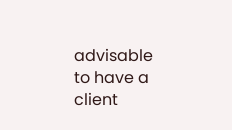advisable to have a client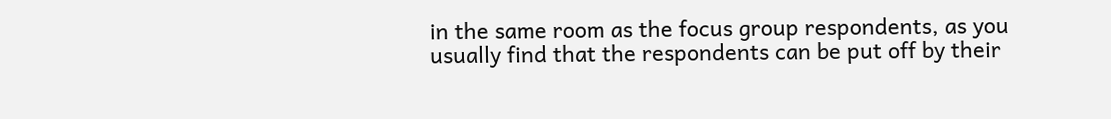in the same room as the focus group respondents, as you usually find that the respondents can be put off by their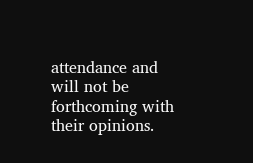attendance and will not be forthcoming with their opinions.